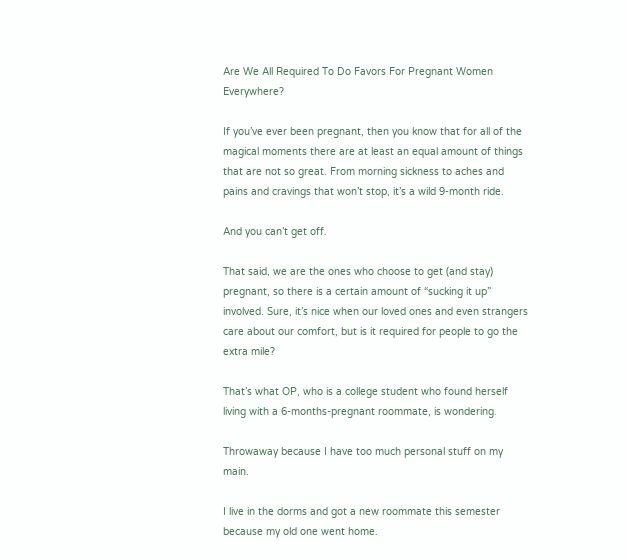Are We All Required To Do Favors For Pregnant Women Everywhere?

If you’ve ever been pregnant, then you know that for all of the magical moments there are at least an equal amount of things that are not so great. From morning sickness to aches and pains and cravings that won’t stop, it’s a wild 9-month ride.

And you can’t get off.

That said, we are the ones who choose to get (and stay) pregnant, so there is a certain amount of “sucking it up” involved. Sure, it’s nice when our loved ones and even strangers care about our comfort, but is it required for people to go the extra mile?

That’s what OP, who is a college student who found herself living with a 6-months-pregnant roommate, is wondering.

Throwaway because I have too much personal stuff on my main.

I live in the dorms and got a new roommate this semester because my old one went home.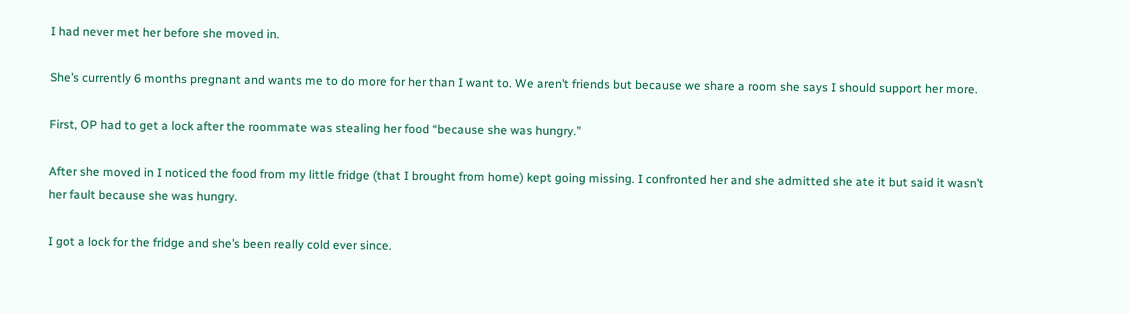I had never met her before she moved in.

She’s currently 6 months pregnant and wants me to do more for her than I want to. We aren’t friends but because we share a room she says I should support her more.

First, OP had to get a lock after the roommate was stealing her food “because she was hungry.”

After she moved in I noticed the food from my little fridge (that I brought from home) kept going missing. I confronted her and she admitted she ate it but said it wasn’t her fault because she was hungry.

I got a lock for the fridge and she’s been really cold ever since.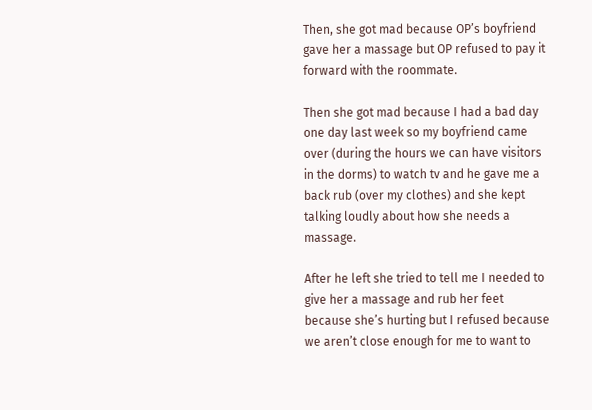Then, she got mad because OP’s boyfriend gave her a massage but OP refused to pay it forward with the roommate.

Then she got mad because I had a bad day one day last week so my boyfriend came over (during the hours we can have visitors in the dorms) to watch tv and he gave me a back rub (over my clothes) and she kept talking loudly about how she needs a massage.

After he left she tried to tell me I needed to give her a massage and rub her feet because she’s hurting but I refused because we aren’t close enough for me to want to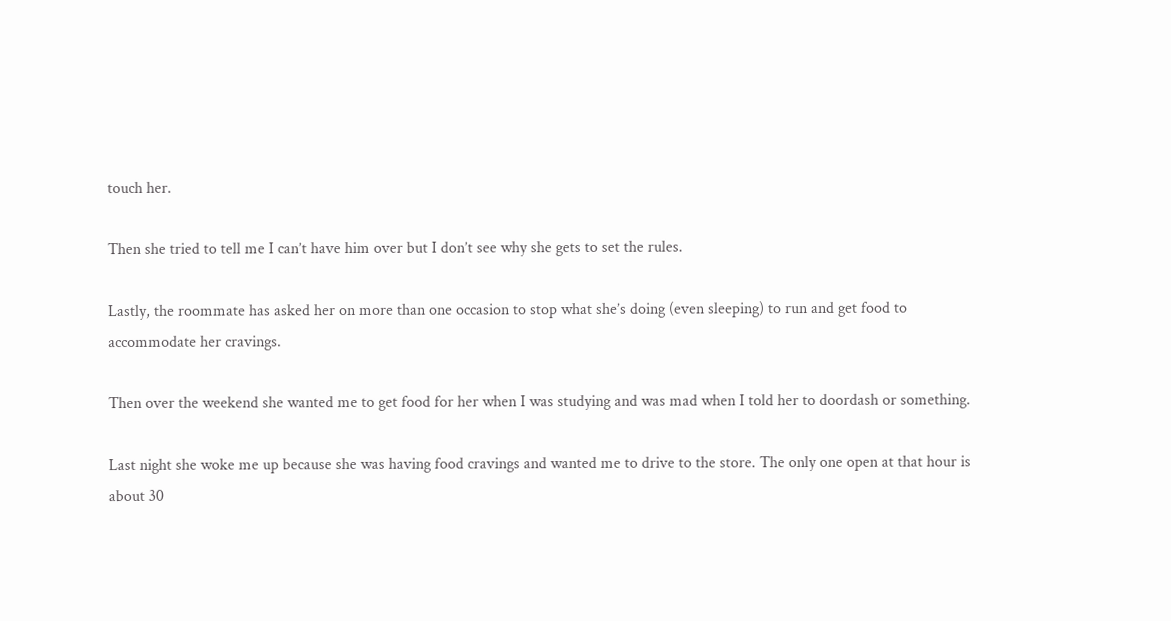touch her.

Then she tried to tell me I can’t have him over but I don’t see why she gets to set the rules.

Lastly, the roommate has asked her on more than one occasion to stop what she’s doing (even sleeping) to run and get food to accommodate her cravings.

Then over the weekend she wanted me to get food for her when I was studying and was mad when I told her to doordash or something.

Last night she woke me up because she was having food cravings and wanted me to drive to the store. The only one open at that hour is about 30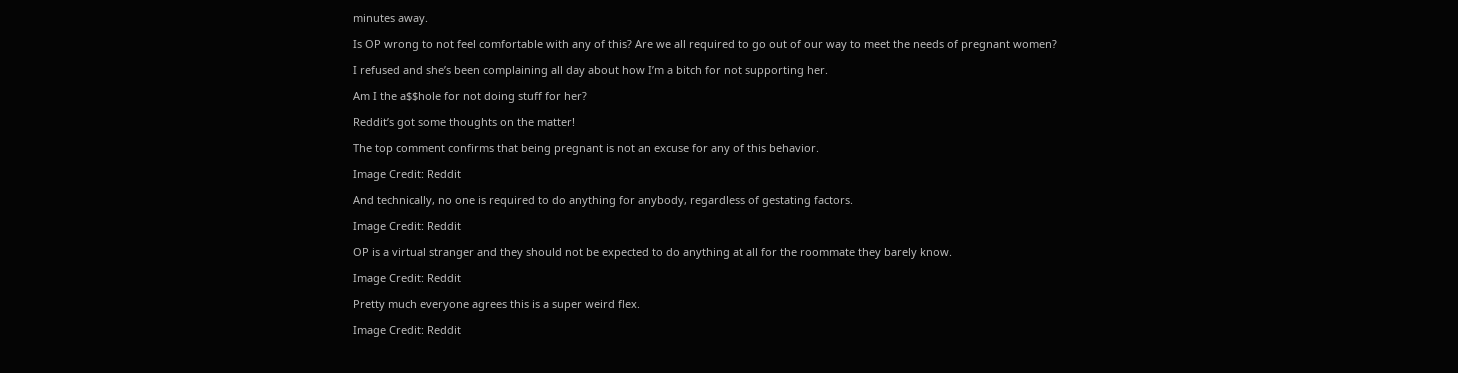minutes away.

Is OP wrong to not feel comfortable with any of this? Are we all required to go out of our way to meet the needs of pregnant women?

I refused and she’s been complaining all day about how I’m a bitch for not supporting her.

Am I the a$$hole for not doing stuff for her?

Reddit’s got some thoughts on the matter!

The top comment confirms that being pregnant is not an excuse for any of this behavior.

Image Credit: Reddit

And technically, no one is required to do anything for anybody, regardless of gestating factors.

Image Credit: Reddit

OP is a virtual stranger and they should not be expected to do anything at all for the roommate they barely know.

Image Credit: Reddit

Pretty much everyone agrees this is a super weird flex.

Image Credit: Reddit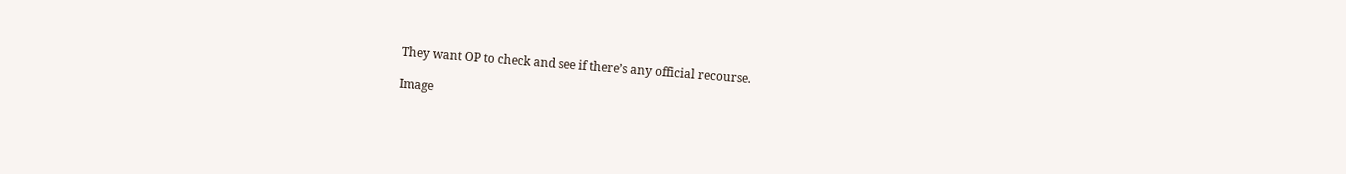They want OP to check and see if there’s any official recourse.

Image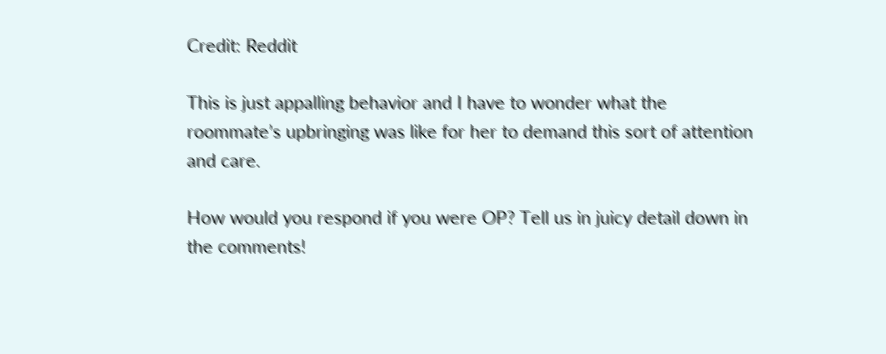Credit: Reddit

This is just appalling behavior and I have to wonder what the roommate’s upbringing was like for her to demand this sort of attention and care.

How would you respond if you were OP? Tell us in juicy detail down in the comments!